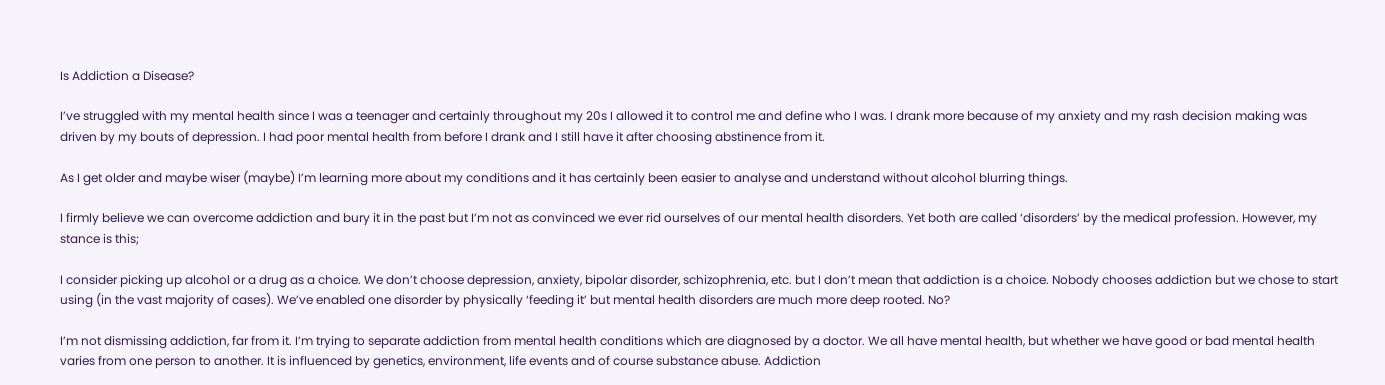Is Addiction a Disease?

I’ve struggled with my mental health since I was a teenager and certainly throughout my 20s I allowed it to control me and define who I was. I drank more because of my anxiety and my rash decision making was driven by my bouts of depression. I had poor mental health from before I drank and I still have it after choosing abstinence from it.

As I get older and maybe wiser (maybe) I’m learning more about my conditions and it has certainly been easier to analyse and understand without alcohol blurring things.

I firmly believe we can overcome addiction and bury it in the past but I’m not as convinced we ever rid ourselves of our mental health disorders. Yet both are called ‘disorders’ by the medical profession. However, my stance is this;

I consider picking up alcohol or a drug as a choice. We don’t choose depression, anxiety, bipolar disorder, schizophrenia, etc. but I don’t mean that addiction is a choice. Nobody chooses addiction but we chose to start using (in the vast majority of cases). We’ve enabled one disorder by physically ‘feeding it’ but mental health disorders are much more deep rooted. No?

I’m not dismissing addiction, far from it. I’m trying to separate addiction from mental health conditions which are diagnosed by a doctor. We all have mental health, but whether we have good or bad mental health varies from one person to another. It is influenced by genetics, environment, life events and of course substance abuse. Addiction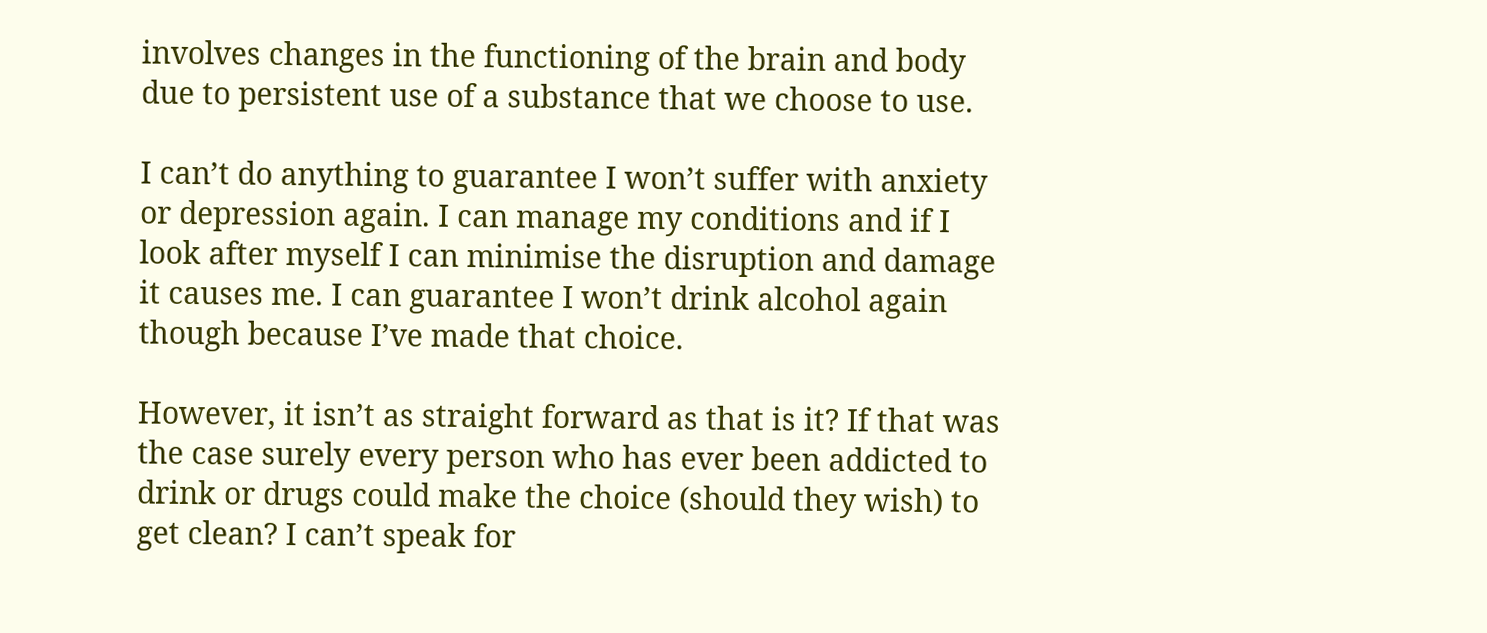involves changes in the functioning of the brain and body due to persistent use of a substance that we choose to use.

I can’t do anything to guarantee I won’t suffer with anxiety or depression again. I can manage my conditions and if I look after myself I can minimise the disruption and damage it causes me. I can guarantee I won’t drink alcohol again though because I’ve made that choice.

However, it isn’t as straight forward as that is it? If that was the case surely every person who has ever been addicted to drink or drugs could make the choice (should they wish) to get clean? I can’t speak for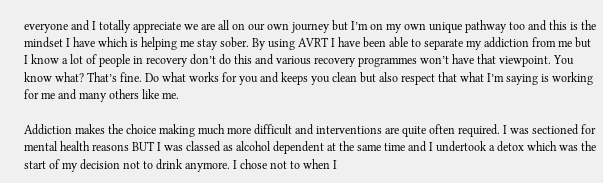everyone and I totally appreciate we are all on our own journey but I’m on my own unique pathway too and this is the mindset I have which is helping me stay sober. By using AVRT I have been able to separate my addiction from me but I know a lot of people in recovery don’t do this and various recovery programmes won’t have that viewpoint. You know what? That’s fine. Do what works for you and keeps you clean but also respect that what I’m saying is working for me and many others like me.

Addiction makes the choice making much more difficult and interventions are quite often required. I was sectioned for mental health reasons BUT I was classed as alcohol dependent at the same time and I undertook a detox which was the start of my decision not to drink anymore. I chose not to when I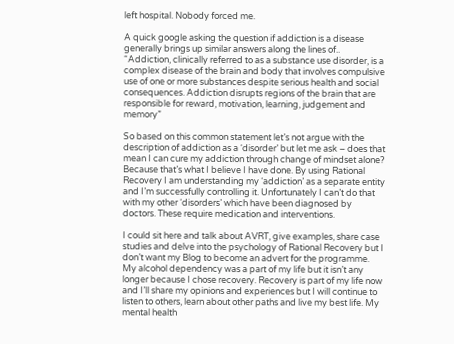left hospital. Nobody forced me.

A quick google asking the question if addiction is a disease generally brings up similar answers along the lines of.. “Addiction, clinically referred to as a substance use disorder, is a complex disease of the brain and body that involves compulsive use of one or more substances despite serious health and social consequences. Addiction disrupts regions of the brain that are responsible for reward, motivation, learning, judgement and memory”

So based on this common statement let’s not argue with the description of addiction as a ‘disorder’ but let me ask – does that mean I can cure my addiction through change of mindset alone? Because that’s what I believe I have done. By using Rational Recovery I am understanding my ‘addiction’ as a separate entity and I’m successfully controlling it. Unfortunately I can’t do that with my other ‘disorders’ which have been diagnosed by doctors. These require medication and interventions.

I could sit here and talk about AVRT, give examples, share case studies and delve into the psychology of Rational Recovery but I don’t want my Blog to become an advert for the programme. My alcohol dependency was a part of my life but it isn’t any longer because I chose recovery. Recovery is part of my life now and I’ll share my opinions and experiences but I will continue to listen to others, learn about other paths and live my best life. My mental health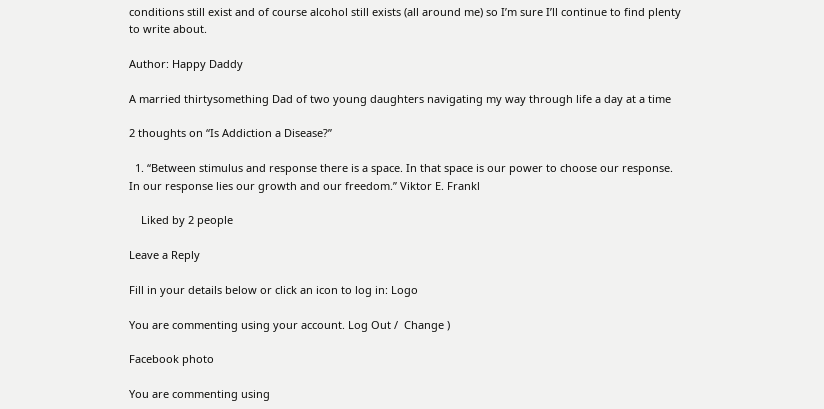conditions still exist and of course alcohol still exists (all around me) so I’m sure I’ll continue to find plenty to write about.

Author: Happy Daddy

A married thirtysomething Dad of two young daughters navigating my way through life a day at a time

2 thoughts on “Is Addiction a Disease?”

  1. “Between stimulus and response there is a space. In that space is our power to choose our response. In our response lies our growth and our freedom.” Viktor E. Frankl

    Liked by 2 people

Leave a Reply

Fill in your details below or click an icon to log in: Logo

You are commenting using your account. Log Out /  Change )

Facebook photo

You are commenting using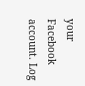your Facebook account. Log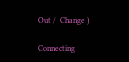Out /  Change )

Connecting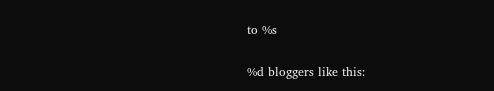to %s

%d bloggers like this: